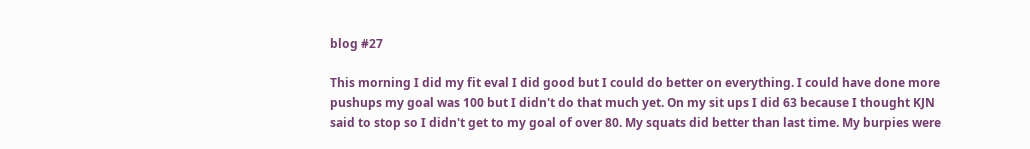blog #27

This morning I did my fit eval I did good but I could do better on everything. I could have done more pushups my goal was 100 but I didn't do that much yet. On my sit ups I did 63 because I thought KJN said to stop so I didn't get to my goal of over 80. My squats did better than last time. My burpies were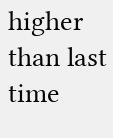higher than last time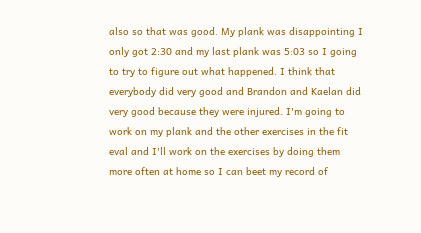also so that was good. My plank was disappointing I only got 2:30 and my last plank was 5:03 so I going to try to figure out what happened. I think that everybody did very good and Brandon and Kaelan did very good because they were injured. I'm going to work on my plank and the other exercises in the fit eval and I'll work on the exercises by doing them more often at home so I can beet my record of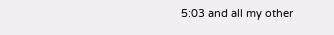5:03 and all my other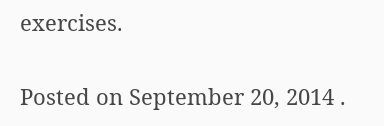exercises.

Posted on September 20, 2014 .